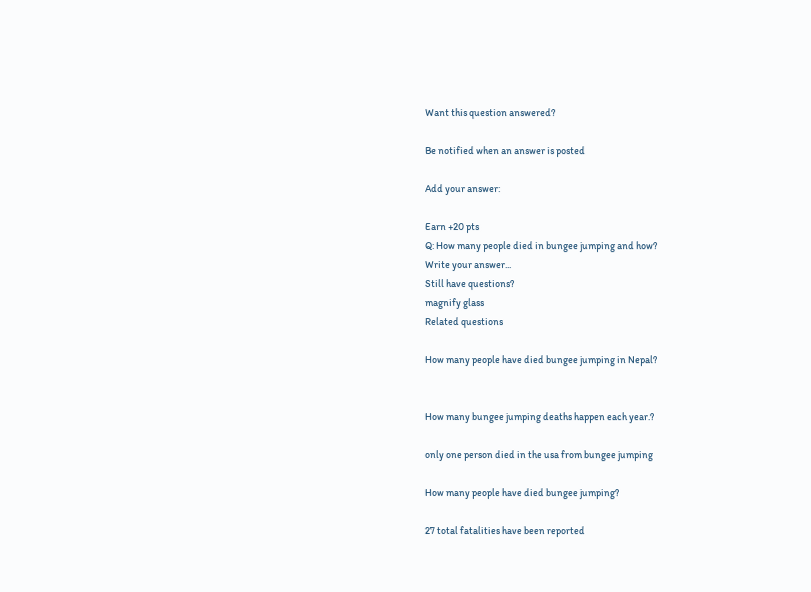Want this question answered?

Be notified when an answer is posted

Add your answer:

Earn +20 pts
Q: How many people died in bungee jumping and how?
Write your answer...
Still have questions?
magnify glass
Related questions

How many people have died bungee jumping in Nepal?


How many bungee jumping deaths happen each year.?

only one person died in the usa from bungee jumping

How many people have died bungee jumping?

27 total fatalities have been reported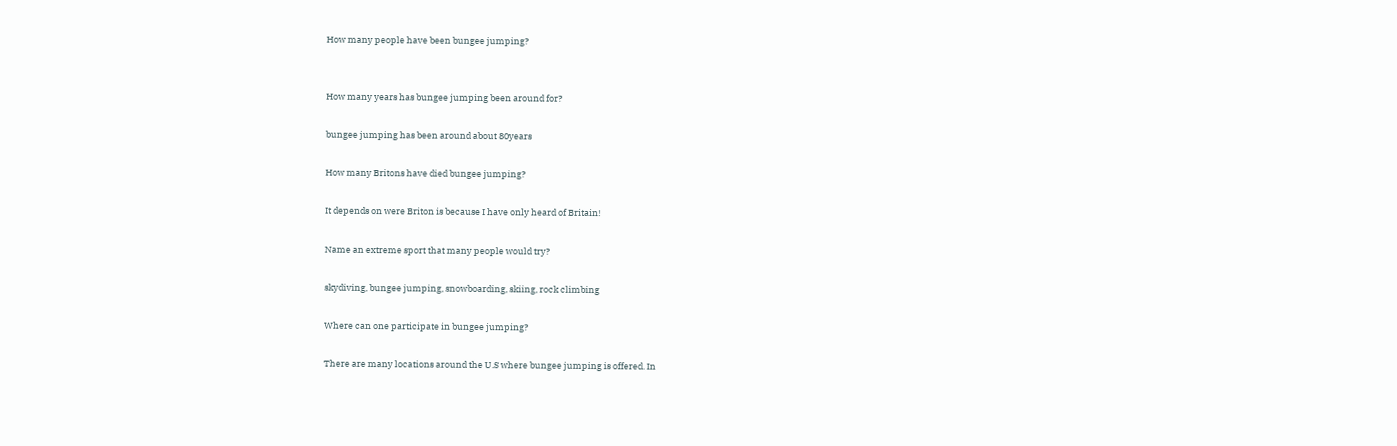How many people have been bungee jumping?


How many years has bungee jumping been around for?

bungee jumping has been around about 80years

How many Britons have died bungee jumping?

It depends on were Briton is because I have only heard of Britain!

Name an extreme sport that many people would try?

skydiving, bungee jumping, snowboarding, skiing, rock climbing

Where can one participate in bungee jumping?

There are many locations around the U.S where bungee jumping is offered. In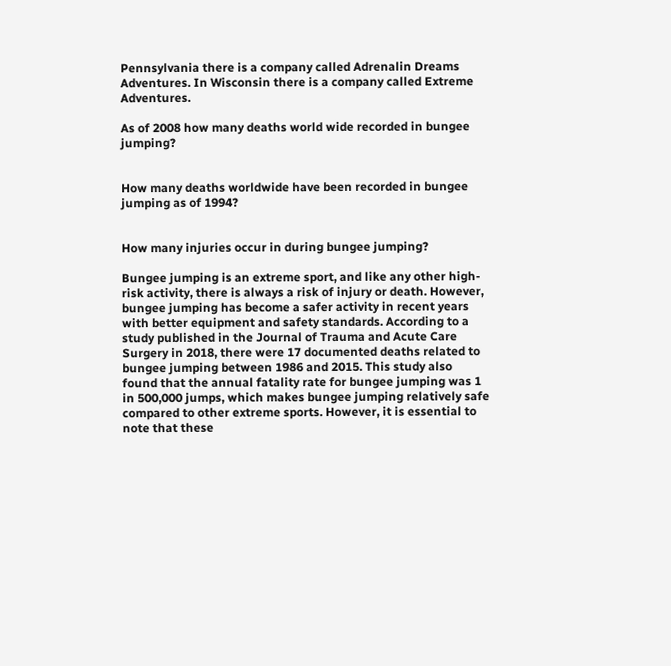Pennsylvania there is a company called Adrenalin Dreams Adventures. In Wisconsin there is a company called Extreme Adventures.

As of 2008 how many deaths world wide recorded in bungee jumping?


How many deaths worldwide have been recorded in bungee jumping as of 1994?


How many injuries occur in during bungee jumping?

Bungee jumping is an extreme sport, and like any other high-risk activity, there is always a risk of injury or death. However, bungee jumping has become a safer activity in recent years with better equipment and safety standards. According to a study published in the Journal of Trauma and Acute Care Surgery in 2018, there were 17 documented deaths related to bungee jumping between 1986 and 2015. This study also found that the annual fatality rate for bungee jumping was 1 in 500,000 jumps, which makes bungee jumping relatively safe compared to other extreme sports. However, it is essential to note that these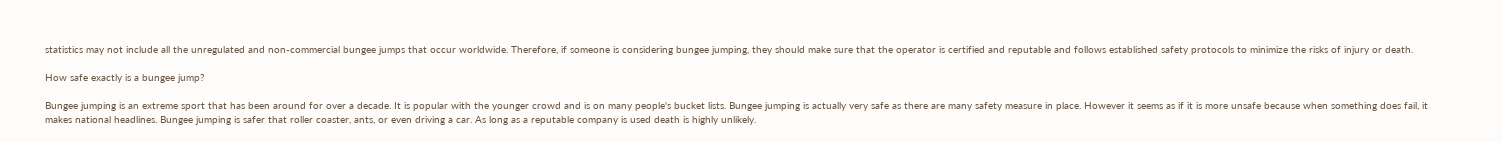statistics may not include all the unregulated and non-commercial bungee jumps that occur worldwide. Therefore, if someone is considering bungee jumping, they should make sure that the operator is certified and reputable and follows established safety protocols to minimize the risks of injury or death.

How safe exactly is a bungee jump?

Bungee jumping is an extreme sport that has been around for over a decade. It is popular with the younger crowd and is on many people's bucket lists. Bungee jumping is actually very safe as there are many safety measure in place. However it seems as if it is more unsafe because when something does fail, it makes national headlines. Bungee jumping is safer that roller coaster, ants, or even driving a car. As long as a reputable company is used death is highly unlikely.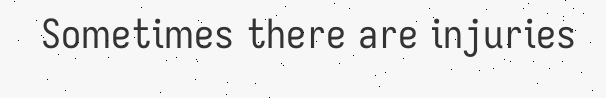Sometimes there are injuries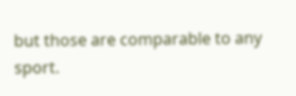but those are comparable to any sport.